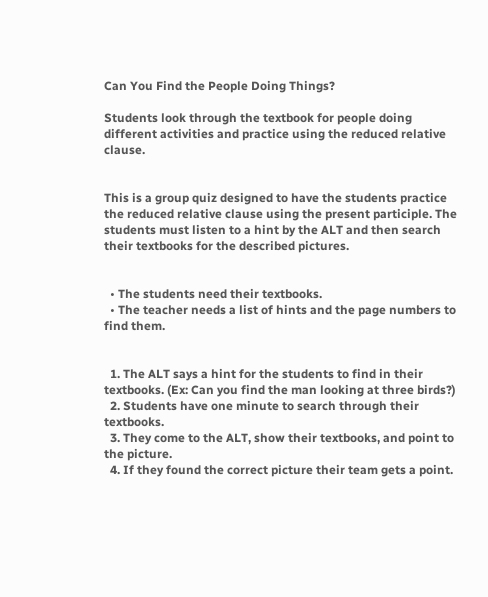Can You Find the People Doing Things?

Students look through the textbook for people doing different activities and practice using the reduced relative clause.


This is a group quiz designed to have the students practice the reduced relative clause using the present participle. The students must listen to a hint by the ALT and then search their textbooks for the described pictures.


  • The students need their textbooks.
  • The teacher needs a list of hints and the page numbers to find them.


  1. The ALT says a hint for the students to find in their textbooks. (Ex: Can you find the man looking at three birds?)
  2. Students have one minute to search through their textbooks.
  3. They come to the ALT, show their textbooks, and point to the picture.
  4. If they found the correct picture their team gets a point.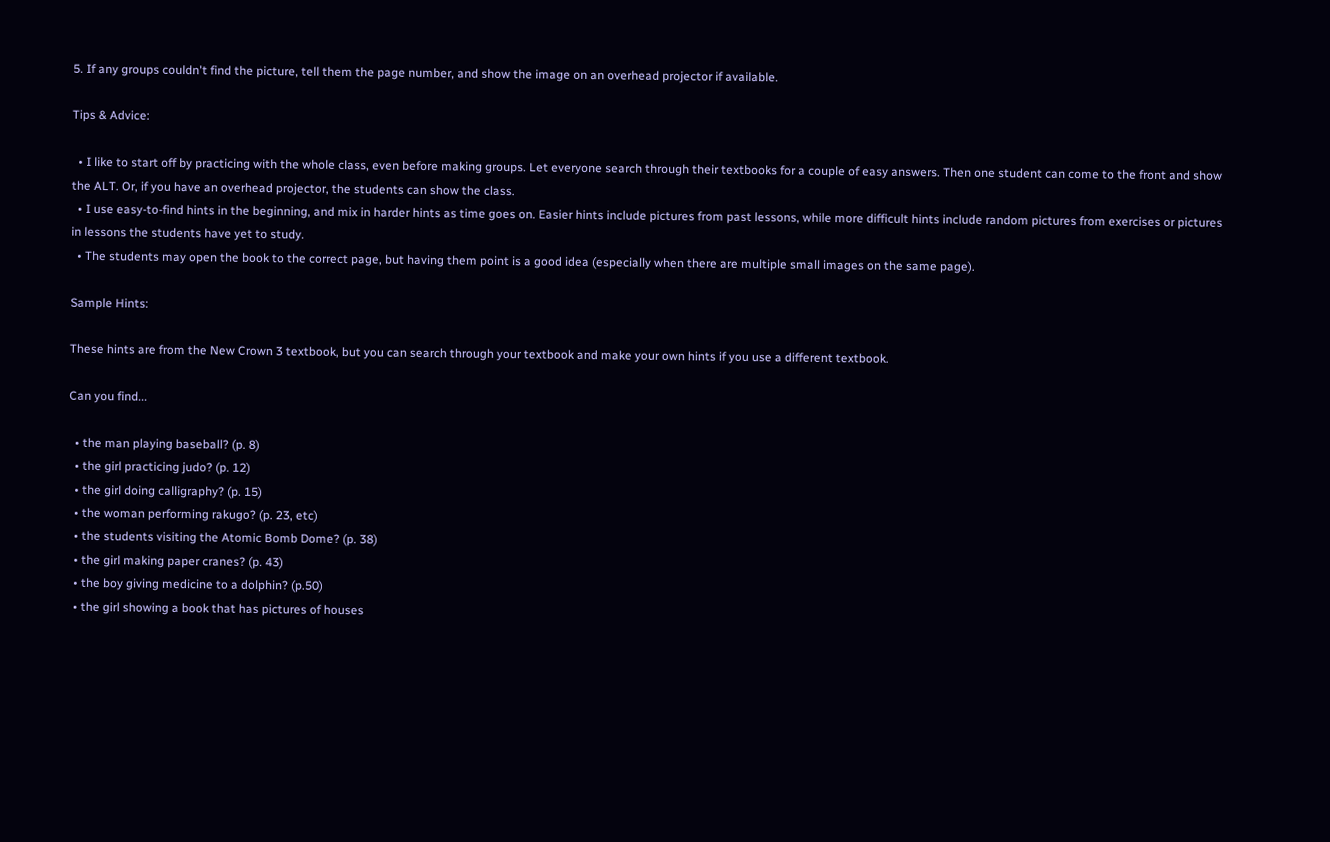5. If any groups couldn't find the picture, tell them the page number, and show the image on an overhead projector if available.

Tips & Advice:

  • I like to start off by practicing with the whole class, even before making groups. Let everyone search through their textbooks for a couple of easy answers. Then one student can come to the front and show the ALT. Or, if you have an overhead projector, the students can show the class.
  • I use easy-to-find hints in the beginning, and mix in harder hints as time goes on. Easier hints include pictures from past lessons, while more difficult hints include random pictures from exercises or pictures in lessons the students have yet to study.
  • The students may open the book to the correct page, but having them point is a good idea (especially when there are multiple small images on the same page).

Sample Hints:

These hints are from the New Crown 3 textbook, but you can search through your textbook and make your own hints if you use a different textbook.

Can you find...

  • the man playing baseball? (p. 8)
  • the girl practicing judo? (p. 12)
  • the girl doing calligraphy? (p. 15)
  • the woman performing rakugo? (p. 23, etc)
  • the students visiting the Atomic Bomb Dome? (p. 38)
  • the girl making paper cranes? (p. 43)
  • the boy giving medicine to a dolphin? (p.50)
  • the girl showing a book that has pictures of houses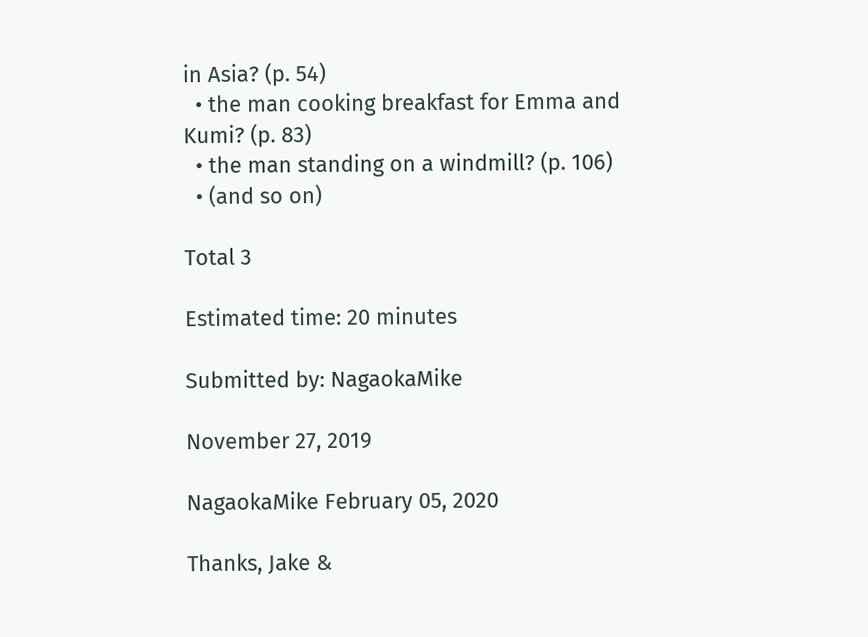in Asia? (p. 54)
  • the man cooking breakfast for Emma and Kumi? (p. 83)
  • the man standing on a windmill? (p. 106)
  • (and so on)

Total 3

Estimated time: 20 minutes

Submitted by: NagaokaMike

November 27, 2019

NagaokaMike February 05, 2020

Thanks, Jake &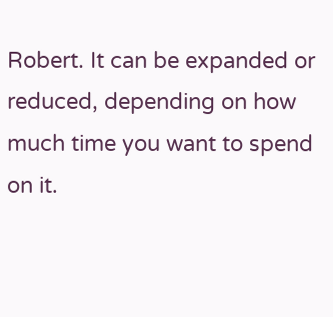Robert. It can be expanded or reduced, depending on how much time you want to spend on it.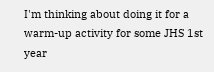I'm thinking about doing it for a warm-up activity for some JHS 1st year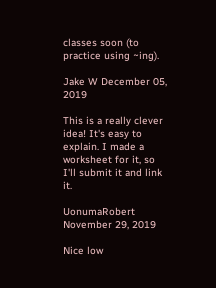classes soon (to practice using ~ing).

Jake W December 05, 2019

This is a really clever idea! It's easy to explain. I made a worksheet for it, so I'll submit it and link it.

UonumaRobert November 29, 2019

Nice low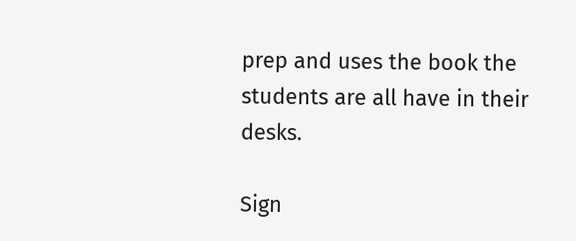prep and uses the book the students are all have in their desks.

Sign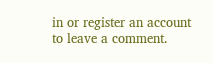in or register an account to leave a comment.